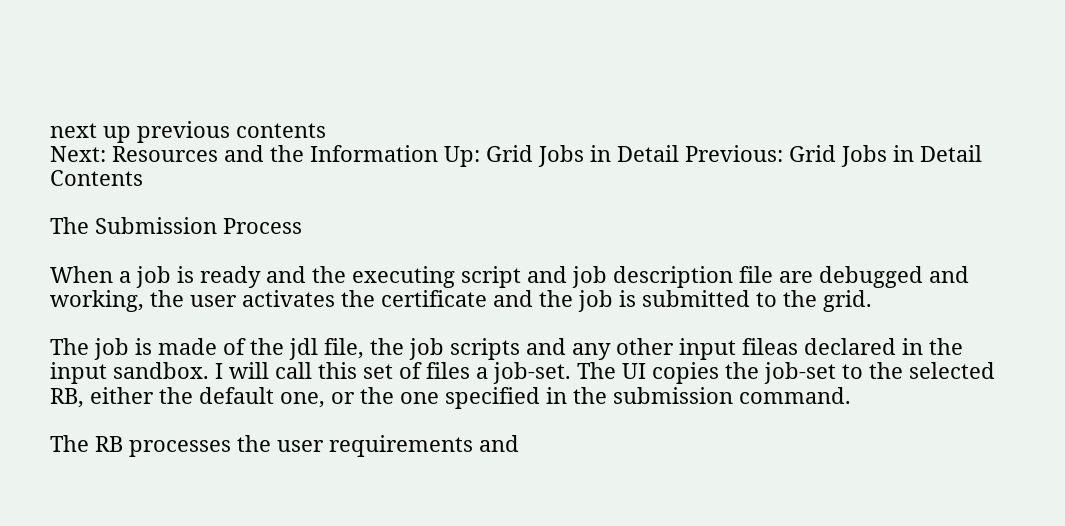next up previous contents
Next: Resources and the Information Up: Grid Jobs in Detail Previous: Grid Jobs in Detail   Contents

The Submission Process

When a job is ready and the executing script and job description file are debugged and working, the user activates the certificate and the job is submitted to the grid.

The job is made of the jdl file, the job scripts and any other input fileas declared in the input sandbox. I will call this set of files a job-set. The UI copies the job-set to the selected RB, either the default one, or the one specified in the submission command.

The RB processes the user requirements and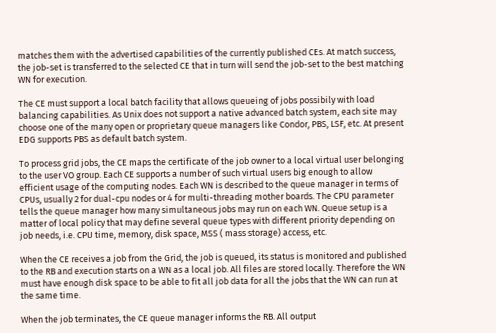matches them with the advertised capabilities of the currently published CEs. At match success, the job-set is transferred to the selected CE that in turn will send the job-set to the best matching WN for execution.

The CE must support a local batch facility that allows queueing of jobs possibily with load balancing capabilities. As Unix does not support a native advanced batch system, each site may choose one of the many open or proprietary queue managers like Condor, PBS, LSF, etc. At present EDG supports PBS as default batch system.

To process grid jobs, the CE maps the certificate of the job owner to a local virtual user belonging to the user VO group. Each CE supports a number of such virtual users big enough to allow efficient usage of the computing nodes. Each WN is described to the queue manager in terms of CPUs, usually 2 for dual-cpu nodes or 4 for multi-threading mother boards. The CPU parameter tells the queue manager how many simultaneous jobs may run on each WN. Queue setup is a matter of local policy that may define several queue types with different priority depending on job needs, i.e. CPU time, memory, disk space, MSS ( mass storage) access, etc.

When the CE receives a job from the Grid, the job is queued, its status is monitored and published to the RB and execution starts on a WN as a local job. All files are stored locally. Therefore the WN must have enough disk space to be able to fit all job data for all the jobs that the WN can run at the same time.

When the job terminates, the CE queue manager informs the RB. All output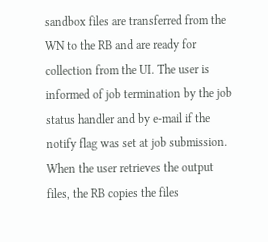sandbox files are transferred from the WN to the RB and are ready for collection from the UI. The user is informed of job termination by the job status handler and by e-mail if the notify flag was set at job submission. When the user retrieves the output files, the RB copies the files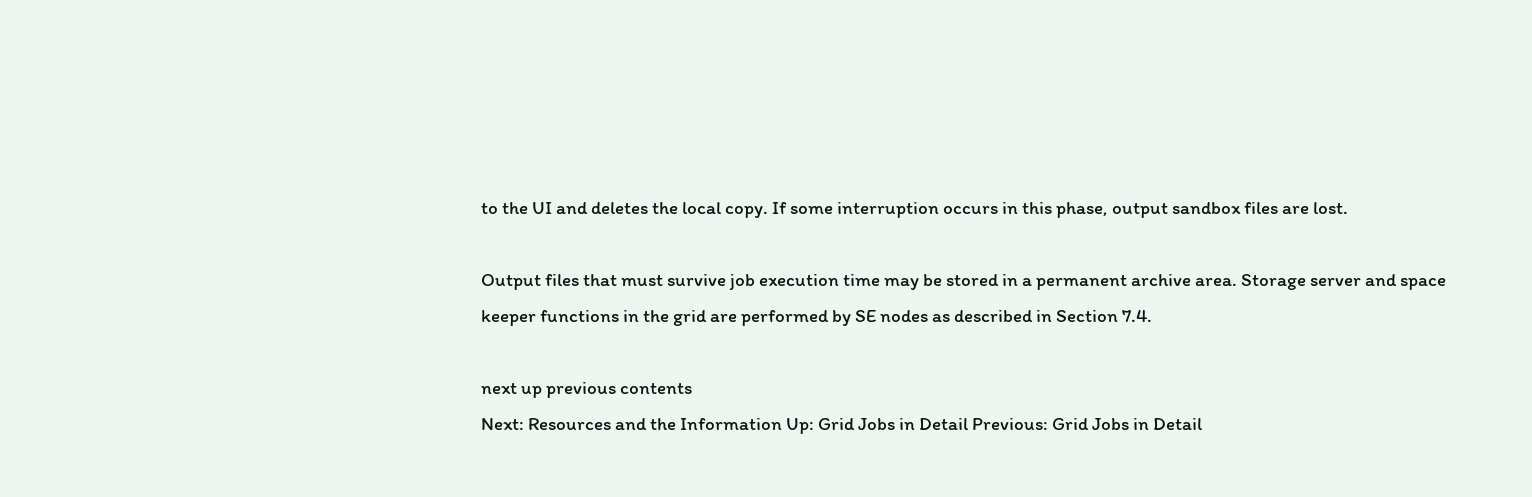to the UI and deletes the local copy. If some interruption occurs in this phase, output sandbox files are lost.

Output files that must survive job execution time may be stored in a permanent archive area. Storage server and space keeper functions in the grid are performed by SE nodes as described in Section 7.4.

next up previous contents
Next: Resources and the Information Up: Grid Jobs in Detail Previous: Grid Jobs in Detail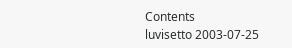Contents
luvisetto 2003-07-25